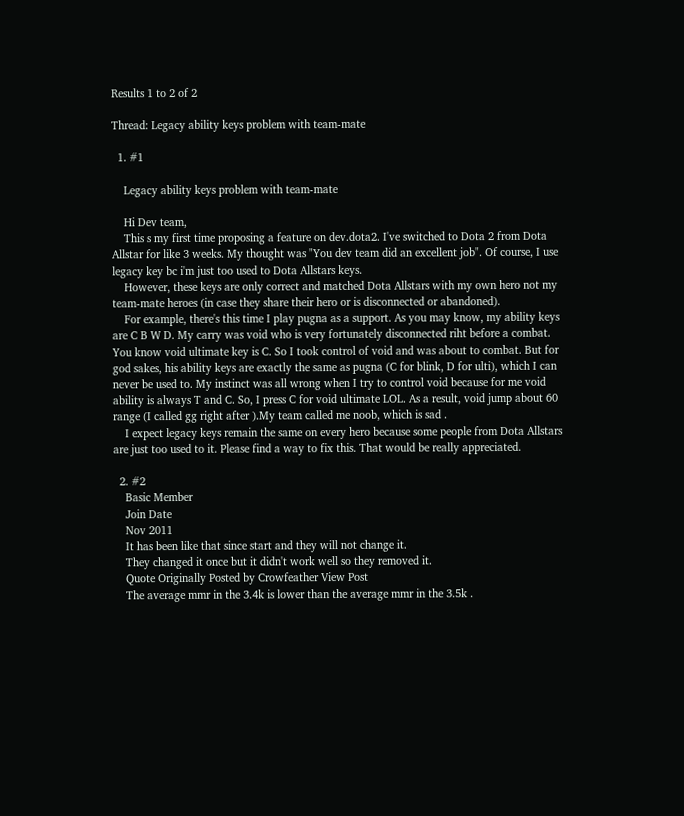Results 1 to 2 of 2

Thread: Legacy ability keys problem with team-mate

  1. #1

    Legacy ability keys problem with team-mate

    Hi Dev team,
    This s my first time proposing a feature on dev.dota2. I've switched to Dota 2 from Dota Allstar for like 3 weeks. My thought was "You dev team did an excellent job". Of course, I use legacy key bc i'm just too used to Dota Allstars keys.
    However, these keys are only correct and matched Dota Allstars with my own hero not my team-mate heroes (in case they share their hero or is disconnected or abandoned).
    For example, there's this time I play pugna as a support. As you may know, my ability keys are C B W D. My carry was void who is very fortunately disconnected riht before a combat. You know void ultimate key is C. So I took control of void and was about to combat. But for god sakes, his ability keys are exactly the same as pugna (C for blink, D for ulti), which I can never be used to. My instinct was all wrong when I try to control void because for me void ability is always T and C. So, I press C for void ultimate LOL. As a result, void jump about 60 range (I called gg right after ).My team called me noob, which is sad .
    I expect legacy keys remain the same on every hero because some people from Dota Allstars are just too used to it. Please find a way to fix this. That would be really appreciated.

  2. #2
    Basic Member
    Join Date
    Nov 2011
    It has been like that since start and they will not change it.
    They changed it once but it didn't work well so they removed it.
    Quote Originally Posted by Crowfeather View Post
    The average mmr in the 3.4k is lower than the average mmr in the 3.5k .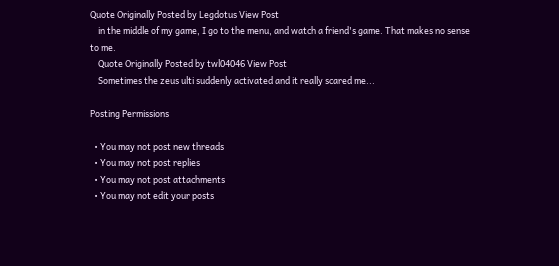Quote Originally Posted by Legdotus View Post
    in the middle of my game, I go to the menu, and watch a friend's game. That makes no sense to me.
    Quote Originally Posted by twl04046 View Post
    Sometimes the zeus ulti suddenly activated and it really scared me...

Posting Permissions

  • You may not post new threads
  • You may not post replies
  • You may not post attachments
  • You may not edit your posts